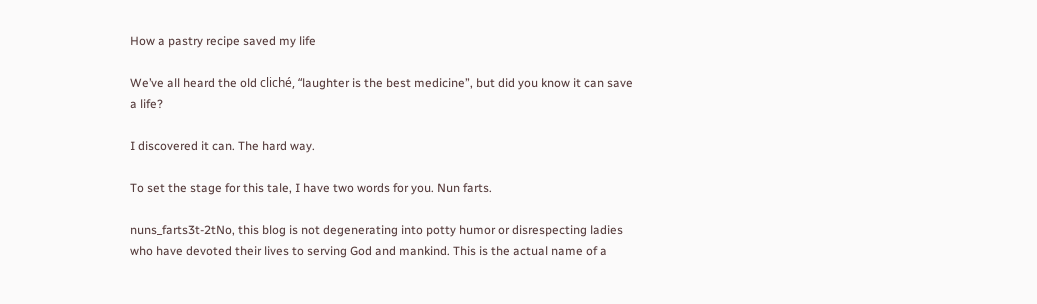How a pastry recipe saved my life

We’ve all heard the old cliché, “laughter is the best medicine”, but did you know it can save a life?

I discovered it can. The hard way.

To set the stage for this tale, I have two words for you. Nun farts.

nuns_farts3t-2tNo, this blog is not degenerating into potty humor or disrespecting ladies who have devoted their lives to serving God and mankind. This is the actual name of a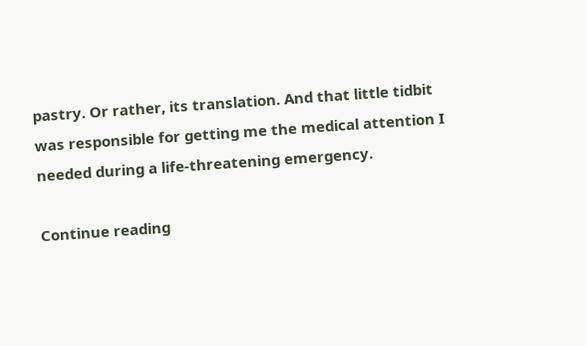pastry. Or rather, its translation. And that little tidbit was responsible for getting me the medical attention I needed during a life-threatening emergency.

Continue reading